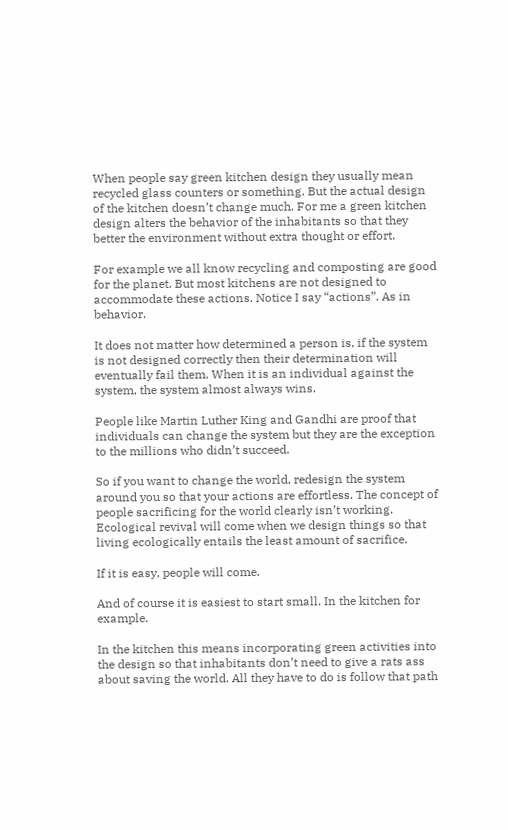When people say green kitchen design they usually mean recycled glass counters or something. But the actual design of the kitchen doesn’t change much. For me a green kitchen design alters the behavior of the inhabitants so that they better the environment without extra thought or effort.

For example we all know recycling and composting are good for the planet. But most kitchens are not designed to accommodate these actions. Notice I say “actions”. As in behavior.

It does not matter how determined a person is, if the system is not designed correctly then their determination will eventually fail them. When it is an individual against the system, the system almost always wins.

People like Martin Luther King and Gandhi are proof that individuals can change the system but they are the exception to the millions who didn’t succeed.

So if you want to change the world, redesign the system around you so that your actions are effortless. The concept of people sacrificing for the world clearly isn’t working. Ecological revival will come when we design things so that living ecologically entails the least amount of sacrifice.

If it is easy, people will come.

And of course it is easiest to start small. In the kitchen for example.

In the kitchen this means incorporating green activities into the design so that inhabitants don’t need to give a rats ass about saving the world. All they have to do is follow that path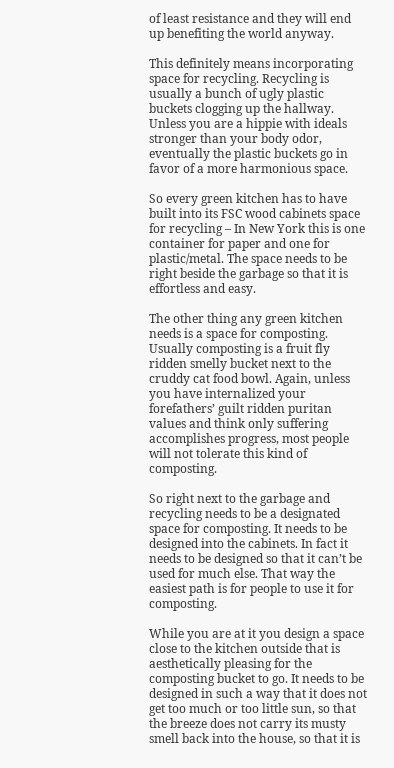of least resistance and they will end up benefiting the world anyway.

This definitely means incorporating space for recycling. Recycling is usually a bunch of ugly plastic buckets clogging up the hallway. Unless you are a hippie with ideals stronger than your body odor, eventually the plastic buckets go in favor of a more harmonious space.

So every green kitchen has to have built into its FSC wood cabinets space for recycling – In New York this is one container for paper and one for plastic/metal. The space needs to be right beside the garbage so that it is effortless and easy.

The other thing any green kitchen needs is a space for composting. Usually composting is a fruit fly ridden smelly bucket next to the cruddy cat food bowl. Again, unless you have internalized your forefathers’ guilt ridden puritan values and think only suffering accomplishes progress, most people will not tolerate this kind of composting.

So right next to the garbage and recycling needs to be a designated space for composting. It needs to be designed into the cabinets. In fact it needs to be designed so that it can’t be used for much else. That way the easiest path is for people to use it for composting.

While you are at it you design a space close to the kitchen outside that is aesthetically pleasing for the composting bucket to go. It needs to be designed in such a way that it does not get too much or too little sun, so that the breeze does not carry its musty smell back into the house, so that it is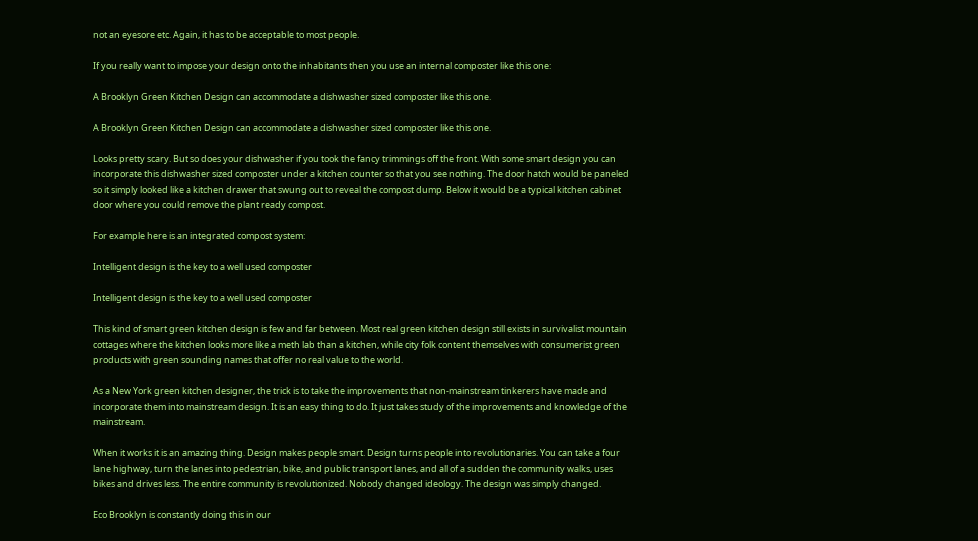not an eyesore etc. Again, it has to be acceptable to most people.

If you really want to impose your design onto the inhabitants then you use an internal composter like this one:

A Brooklyn Green Kitchen Design can accommodate a dishwasher sized composter like this one.

A Brooklyn Green Kitchen Design can accommodate a dishwasher sized composter like this one.

Looks pretty scary. But so does your dishwasher if you took the fancy trimmings off the front. With some smart design you can incorporate this dishwasher sized composter under a kitchen counter so that you see nothing. The door hatch would be paneled so it simply looked like a kitchen drawer that swung out to reveal the compost dump. Below it would be a typical kitchen cabinet door where you could remove the plant ready compost.

For example here is an integrated compost system:

Intelligent design is the key to a well used composter

Intelligent design is the key to a well used composter

This kind of smart green kitchen design is few and far between. Most real green kitchen design still exists in survivalist mountain cottages where the kitchen looks more like a meth lab than a kitchen, while city folk content themselves with consumerist green products with green sounding names that offer no real value to the world.

As a New York green kitchen designer, the trick is to take the improvements that non-mainstream tinkerers have made and incorporate them into mainstream design. It is an easy thing to do. It just takes study of the improvements and knowledge of the mainstream.

When it works it is an amazing thing. Design makes people smart. Design turns people into revolutionaries. You can take a four lane highway, turn the lanes into pedestrian, bike, and public transport lanes, and all of a sudden the community walks, uses bikes and drives less. The entire community is revolutionized. Nobody changed ideology. The design was simply changed.

Eco Brooklyn is constantly doing this in our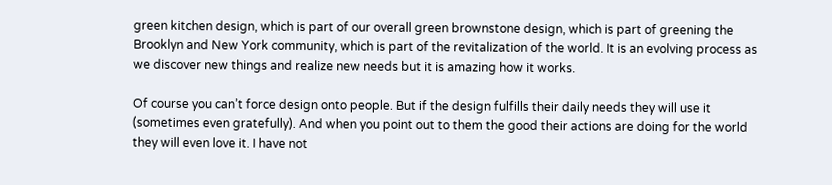green kitchen design, which is part of our overall green brownstone design, which is part of greening the Brooklyn and New York community, which is part of the revitalization of the world. It is an evolving process as we discover new things and realize new needs but it is amazing how it works.

Of course you can’t force design onto people. But if the design fulfills their daily needs they will use it (sometimes even gratefully). And when you point out to them the good their actions are doing for the world they will even love it. I have not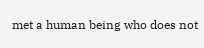met a human being who does not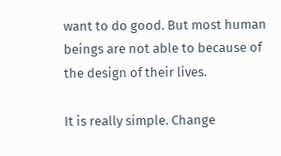want to do good. But most human beings are not able to because of the design of their lives.

It is really simple. Change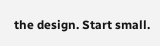the design. Start small.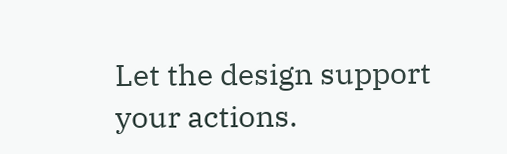Let the design support your actions.